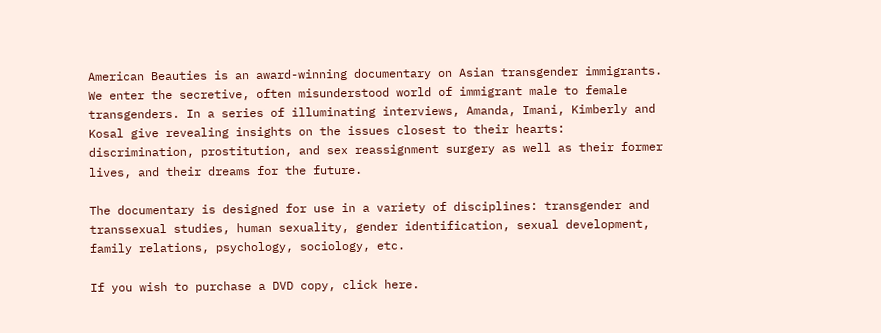American Beauties is an award-winning documentary on Asian transgender immigrants. We enter the secretive, often misunderstood world of immigrant male to female transgenders. In a series of illuminating interviews, Amanda, Imani, Kimberly and Kosal give revealing insights on the issues closest to their hearts: discrimination, prostitution, and sex reassignment surgery as well as their former lives, and their dreams for the future.

The documentary is designed for use in a variety of disciplines: transgender and transsexual studies, human sexuality, gender identification, sexual development, family relations, psychology, sociology, etc.

If you wish to purchase a DVD copy, click here.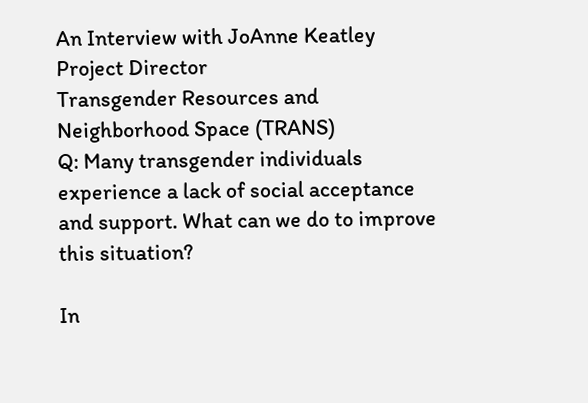An Interview with JoAnne Keatley
Project Director
Transgender Resources and Neighborhood Space (TRANS)
Q: Many transgender individuals experience a lack of social acceptance and support. What can we do to improve this situation?

In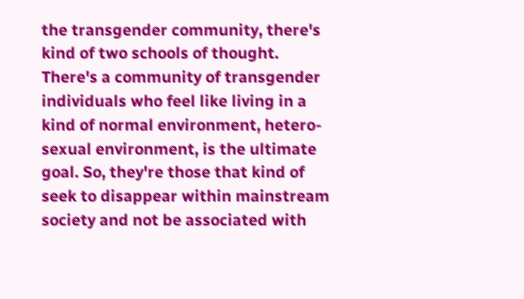the transgender community, there's kind of two schools of thought. There's a community of transgender individuals who feel like living in a kind of normal environment, hetero-sexual environment, is the ultimate goal. So, they're those that kind of seek to disappear within mainstream society and not be associated with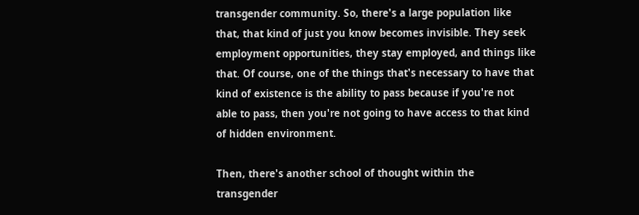transgender community. So, there's a large population like that, that kind of just you know becomes invisible. They seek employment opportunities, they stay employed, and things like that. Of course, one of the things that's necessary to have that kind of existence is the ability to pass because if you're not able to pass, then you're not going to have access to that kind of hidden environment.

Then, there's another school of thought within the transgender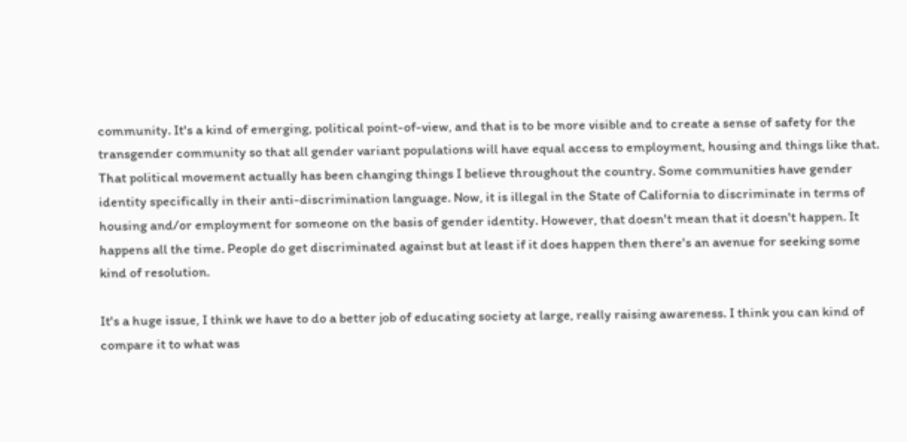community. It's a kind of emerging, political point-of-view, and that is to be more visible and to create a sense of safety for the transgender community so that all gender variant populations will have equal access to employment, housing and things like that. That political movement actually has been changing things I believe throughout the country. Some communities have gender identity specifically in their anti-discrimination language. Now, it is illegal in the State of California to discriminate in terms of housing and/or employment for someone on the basis of gender identity. However, that doesn't mean that it doesn't happen. It happens all the time. People do get discriminated against but at least if it does happen then there's an avenue for seeking some kind of resolution.

It's a huge issue, I think we have to do a better job of educating society at large, really raising awareness. I think you can kind of compare it to what was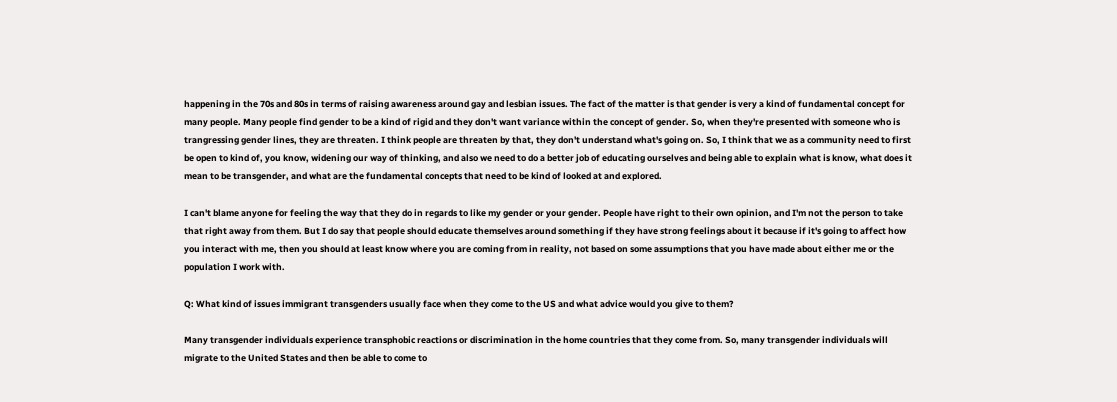happening in the 70s and 80s in terms of raising awareness around gay and lesbian issues. The fact of the matter is that gender is very a kind of fundamental concept for many people. Many people find gender to be a kind of rigid and they don't want variance within the concept of gender. So, when they're presented with someone who is trangressing gender lines, they are threaten. I think people are threaten by that, they don't understand what's going on. So, I think that we as a community need to first be open to kind of, you know, widening our way of thinking, and also we need to do a better job of educating ourselves and being able to explain what is know, what does it mean to be transgender, and what are the fundamental concepts that need to be kind of looked at and explored.

I can't blame anyone for feeling the way that they do in regards to like my gender or your gender. People have right to their own opinion, and I'm not the person to take that right away from them. But I do say that people should educate themselves around something if they have strong feelings about it because if it's going to affect how you interact with me, then you should at least know where you are coming from in reality, not based on some assumptions that you have made about either me or the population I work with.

Q: What kind of issues immigrant transgenders usually face when they come to the US and what advice would you give to them?

Many transgender individuals experience transphobic reactions or discrimination in the home countries that they come from. So, many transgender individuals will migrate to the United States and then be able to come to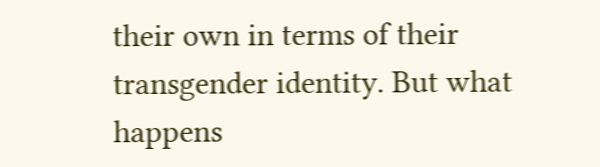their own in terms of their transgender identity. But what happens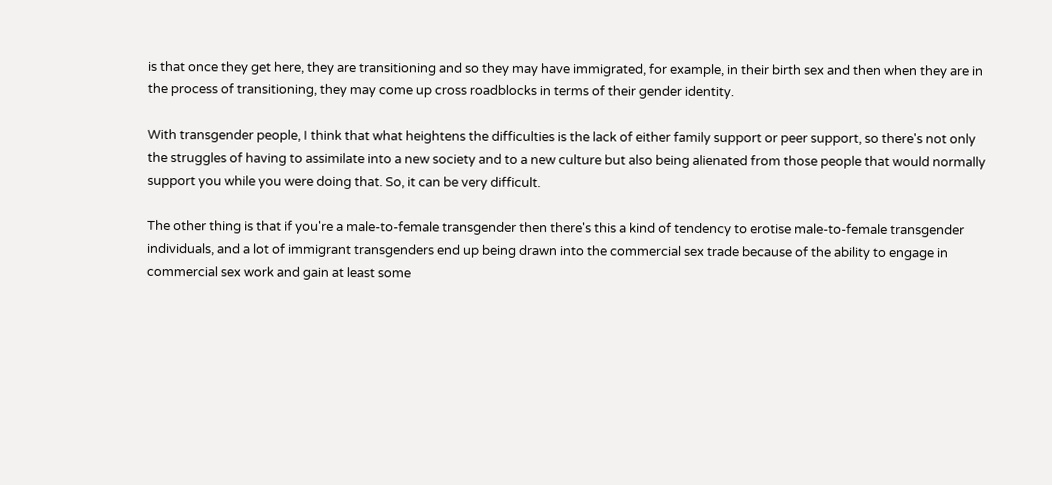is that once they get here, they are transitioning and so they may have immigrated, for example, in their birth sex and then when they are in the process of transitioning, they may come up cross roadblocks in terms of their gender identity.

With transgender people, I think that what heightens the difficulties is the lack of either family support or peer support, so there's not only the struggles of having to assimilate into a new society and to a new culture but also being alienated from those people that would normally support you while you were doing that. So, it can be very difficult.

The other thing is that if you're a male-to-female transgender then there's this a kind of tendency to erotise male-to-female transgender individuals, and a lot of immigrant transgenders end up being drawn into the commercial sex trade because of the ability to engage in commercial sex work and gain at least some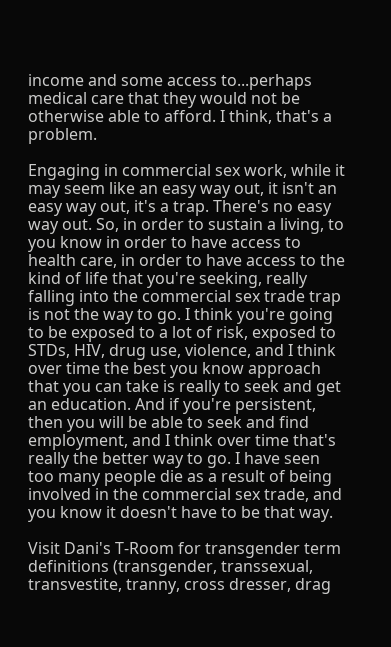income and some access to...perhaps medical care that they would not be otherwise able to afford. I think, that's a problem.

Engaging in commercial sex work, while it may seem like an easy way out, it isn't an easy way out, it's a trap. There's no easy way out. So, in order to sustain a living, to you know in order to have access to health care, in order to have access to the kind of life that you're seeking, really falling into the commercial sex trade trap is not the way to go. I think you're going to be exposed to a lot of risk, exposed to STDs, HIV, drug use, violence, and I think over time the best you know approach that you can take is really to seek and get an education. And if you're persistent, then you will be able to seek and find employment, and I think over time that's really the better way to go. I have seen too many people die as a result of being involved in the commercial sex trade, and you know it doesn't have to be that way.

Visit Dani's T-Room for transgender term definitions (transgender, transsexual, transvestite, tranny, cross dresser, drag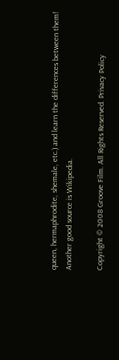queen, hermaphrodite, shemale, etc.) and learn the differences between them! Another good source is Wikipedia.

Copyright © 2008 Groove Film. All Rights Reserved. Privacy Policy